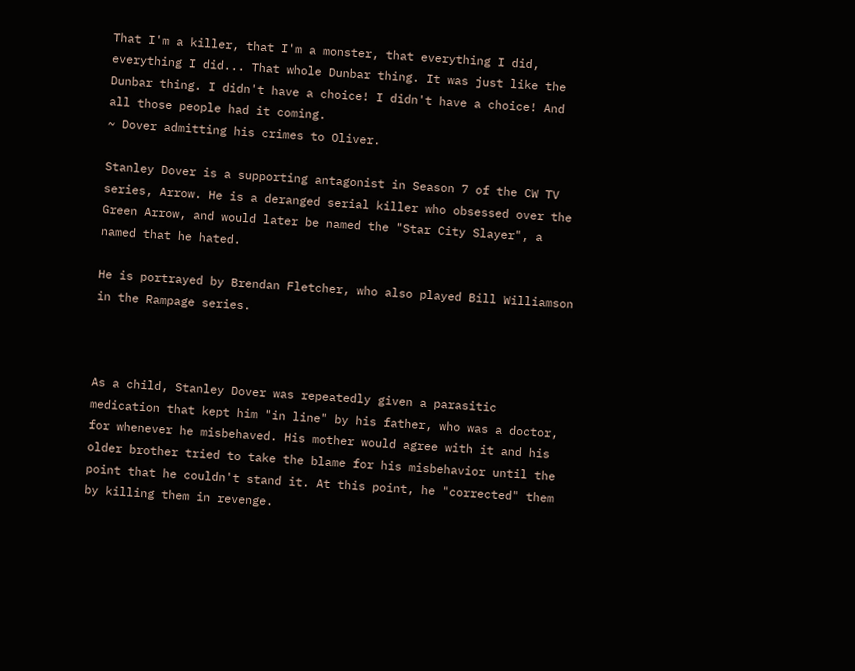That I'm a killer, that I'm a monster, that everything I did, everything I did... That whole Dunbar thing. It was just like the Dunbar thing. I didn't have a choice! I didn't have a choice! And all those people had it coming.
~ Dover admitting his crimes to Oliver.

Stanley Dover is a supporting antagonist in Season 7 of the CW TV series, Arrow. He is a deranged serial killer who obsessed over the Green Arrow, and would later be named the "Star City Slayer", a named that he hated.

He is portrayed by Brendan Fletcher, who also played Bill Williamson in the Rampage series.



As a child, Stanley Dover was repeatedly given a parasitic medication that kept him "in line" by his father, who was a doctor, for whenever he misbehaved. His mother would agree with it and his older brother tried to take the blame for his misbehavior until the point that he couldn't stand it. At this point, he "corrected" them by killing them in revenge.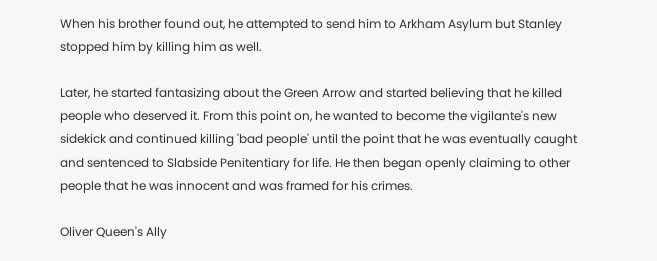When his brother found out, he attempted to send him to Arkham Asylum but Stanley stopped him by killing him as well.

Later, he started fantasizing about the Green Arrow and started believing that he killed people who deserved it. From this point on, he wanted to become the vigilante's new sidekick and continued killing 'bad people' until the point that he was eventually caught and sentenced to Slabside Penitentiary for life. He then began openly claiming to other people that he was innocent and was framed for his crimes.

Oliver Queen's Ally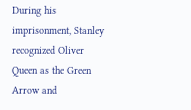During his imprisonment, Stanley recognized Oliver Queen as the Green Arrow and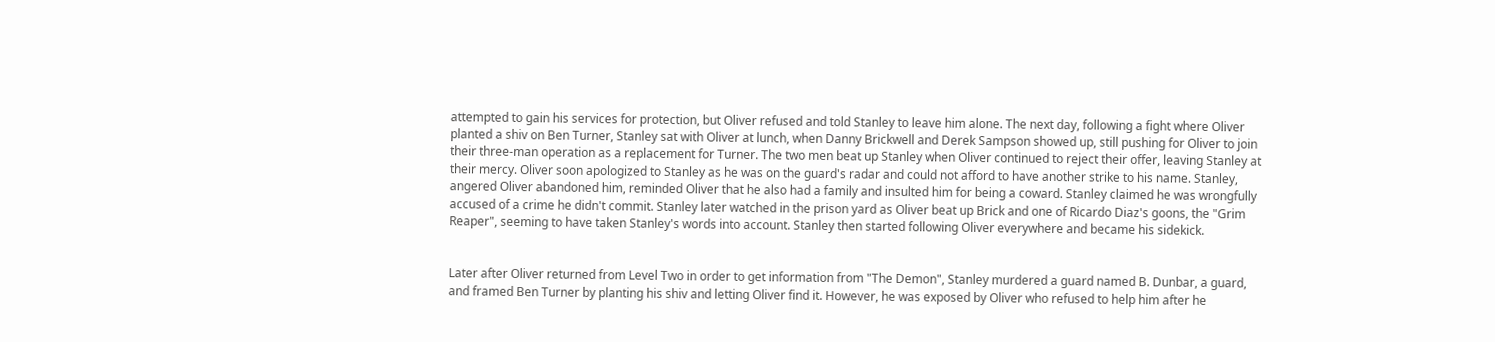attempted to gain his services for protection, but Oliver refused and told Stanley to leave him alone. The next day, following a fight where Oliver planted a shiv on Ben Turner, Stanley sat with Oliver at lunch, when Danny Brickwell and Derek Sampson showed up, still pushing for Oliver to join their three-man operation as a replacement for Turner. The two men beat up Stanley when Oliver continued to reject their offer, leaving Stanley at their mercy. Oliver soon apologized to Stanley as he was on the guard's radar and could not afford to have another strike to his name. Stanley, angered Oliver abandoned him, reminded Oliver that he also had a family and insulted him for being a coward. Stanley claimed he was wrongfully accused of a crime he didn't commit. Stanley later watched in the prison yard as Oliver beat up Brick and one of Ricardo Diaz's goons, the "Grim Reaper", seeming to have taken Stanley's words into account. Stanley then started following Oliver everywhere and became his sidekick.


Later after Oliver returned from Level Two in order to get information from "The Demon", Stanley murdered a guard named B. Dunbar, a guard, and framed Ben Turner by planting his shiv and letting Oliver find it. However, he was exposed by Oliver who refused to help him after he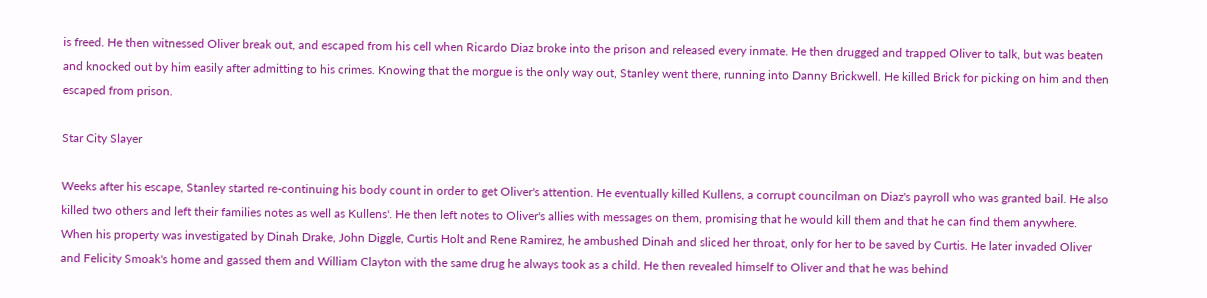is freed. He then witnessed Oliver break out, and escaped from his cell when Ricardo Diaz broke into the prison and released every inmate. He then drugged and trapped Oliver to talk, but was beaten and knocked out by him easily after admitting to his crimes. Knowing that the morgue is the only way out, Stanley went there, running into Danny Brickwell. He killed Brick for picking on him and then escaped from prison.

Star City Slayer

Weeks after his escape, Stanley started re-continuing his body count in order to get Oliver's attention. He eventually killed Kullens, a corrupt councilman on Diaz's payroll who was granted bail. He also killed two others and left their families notes as well as Kullens'. He then left notes to Oliver's allies with messages on them, promising that he would kill them and that he can find them anywhere. When his property was investigated by Dinah Drake, John Diggle, Curtis Holt and Rene Ramirez, he ambushed Dinah and sliced her throat, only for her to be saved by Curtis. He later invaded Oliver and Felicity Smoak's home and gassed them and William Clayton with the same drug he always took as a child. He then revealed himself to Oliver and that he was behind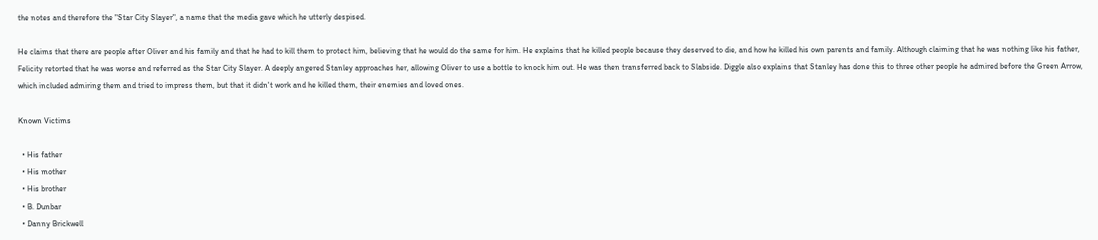the notes and therefore the "Star City Slayer", a name that the media gave which he utterly despised.

He claims that there are people after Oliver and his family and that he had to kill them to protect him, believing that he would do the same for him. He explains that he killed people because they deserved to die, and how he killed his own parents and family. Although claiming that he was nothing like his father, Felicity retorted that he was worse and referred as the Star City Slayer. A deeply angered Stanley approaches her, allowing Oliver to use a bottle to knock him out. He was then transferred back to Slabside. Diggle also explains that Stanley has done this to three other people he admired before the Green Arrow, which included admiring them and tried to impress them, but that it didn't work and he killed them, their enemies and loved ones.

Known Victims

  • His father
  • His mother
  • His brother
  • B. Dunbar
  • Danny Brickwell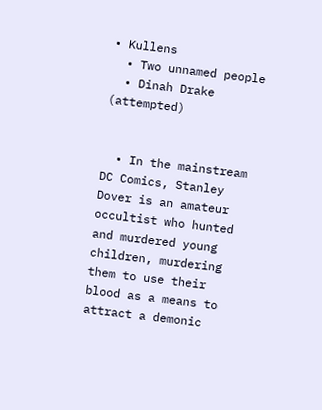• Kullens
  • Two unnamed people
  • Dinah Drake (attempted)


  • In the mainstream DC Comics, Stanley Dover is an amateur occultist who hunted and murdered young children, murdering them to use their blood as a means to attract a demonic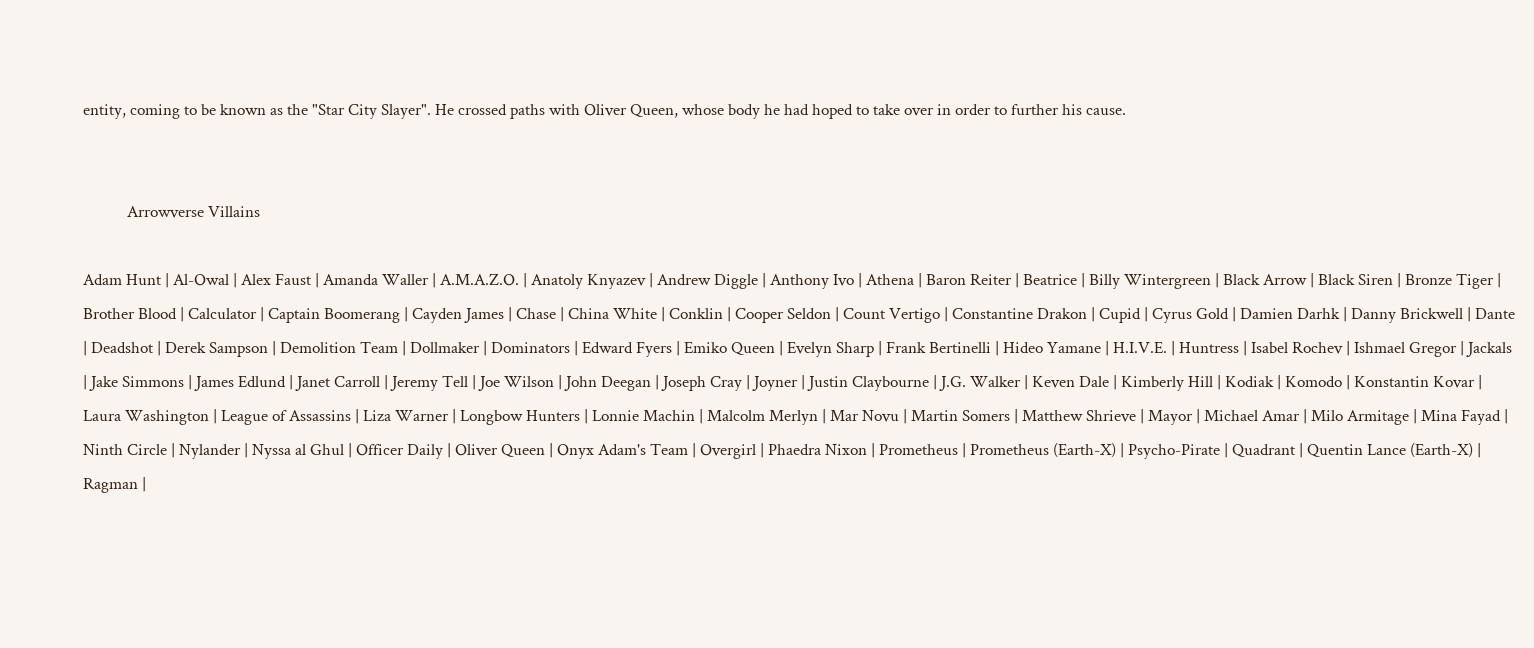entity, coming to be known as the "Star City Slayer". He crossed paths with Oliver Queen, whose body he had hoped to take over in order to further his cause.


           Arrowverse Villains

Adam Hunt | Al-Owal | Alex Faust | Amanda Waller | A.M.A.Z.O. | Anatoly Knyazev | Andrew Diggle | Anthony Ivo | Athena | Baron Reiter | Beatrice | Billy Wintergreen | Black Arrow | Black Siren | Bronze Tiger | Brother Blood | Calculator | Captain Boomerang | Cayden James | Chase | China White | Conklin | Cooper Seldon | Count Vertigo | Constantine Drakon | Cupid | Cyrus Gold | Damien Darhk | Danny Brickwell | Dante | Deadshot | Derek Sampson | Demolition Team | Dollmaker | Dominators | Edward Fyers | Emiko Queen | Evelyn Sharp | Frank Bertinelli | Hideo Yamane | H.I.V.E. | Huntress | Isabel Rochev | Ishmael Gregor | Jackals | Jake Simmons | James Edlund | Janet Carroll | Jeremy Tell | Joe Wilson | John Deegan | Joseph Cray | Joyner | Justin Claybourne | J.G. Walker | Keven Dale | Kimberly Hill | Kodiak | Komodo | Konstantin Kovar | Laura Washington | League of Assassins | Liza Warner | Longbow Hunters | Lonnie Machin | Malcolm Merlyn | Mar Novu | Martin Somers | Matthew Shrieve | Mayor | Michael Amar | Milo Armitage | Mina Fayad | Ninth Circle | Nylander | Nyssa al Ghul | Officer Daily | Oliver Queen | Onyx Adam's Team | Overgirl | Phaedra Nixon | Prometheus | Prometheus (Earth-X) | Psycho-Pirate | Quadrant | Quentin Lance (Earth-X) | Ragman |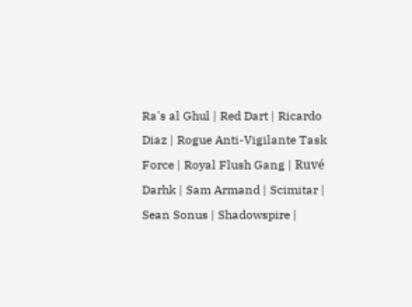Ra's al Ghul | Red Dart | Ricardo Diaz | Rogue Anti-Vigilante Task Force | Royal Flush Gang | Ruvé Darhk | Sam Armand | Scimitar | Sean Sonus | Shadowspire |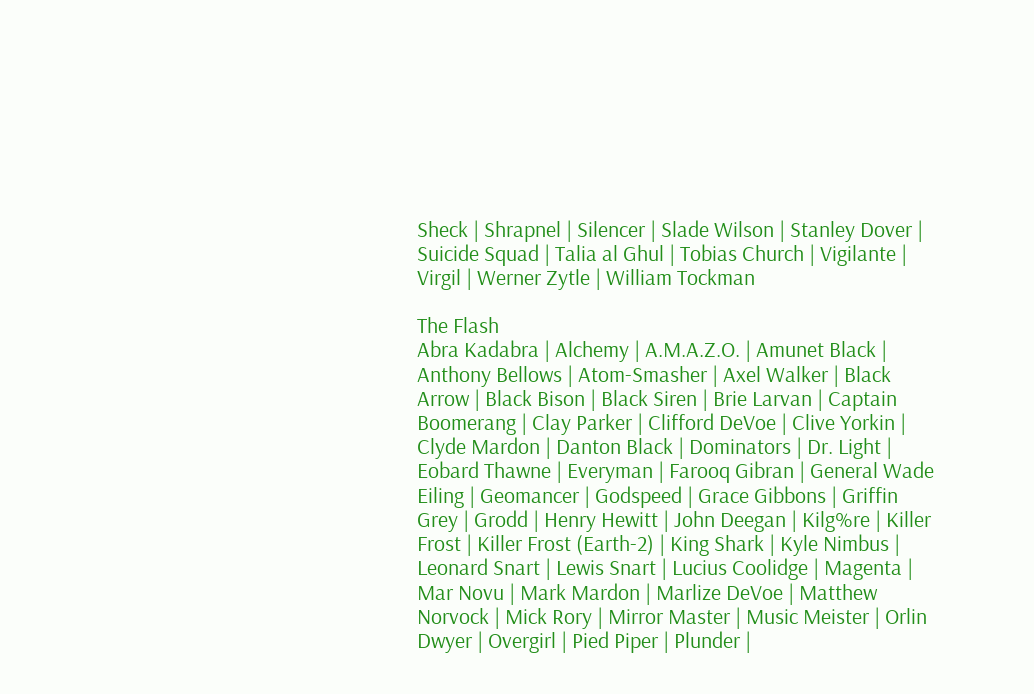Sheck | Shrapnel | Silencer | Slade Wilson | Stanley Dover | Suicide Squad | Talia al Ghul | Tobias Church | Vigilante | Virgil | Werner Zytle | William Tockman

The Flash
Abra Kadabra | Alchemy | A.M.A.Z.O. | Amunet Black | Anthony Bellows | Atom-Smasher | Axel Walker | Black Arrow | Black Bison | Black Siren | Brie Larvan | Captain Boomerang | Clay Parker | Clifford DeVoe | Clive Yorkin | Clyde Mardon | Danton Black | Dominators | Dr. Light | Eobard Thawne | Everyman | Farooq Gibran | General Wade Eiling | Geomancer | Godspeed | Grace Gibbons | Griffin Grey | Grodd | Henry Hewitt | John Deegan | Kilg%re | Killer Frost | Killer Frost (Earth-2) | King Shark | Kyle Nimbus | Leonard Snart | Lewis Snart | Lucius Coolidge | Magenta | Mar Novu | Mark Mardon | Marlize DeVoe | Matthew Norvock | Mick Rory | Mirror Master | Music Meister | Orlin Dwyer | Overgirl | Pied Piper | Plunder |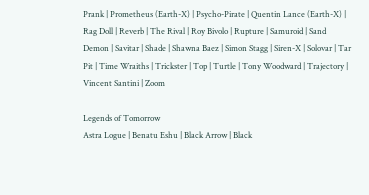Prank | Prometheus (Earth-X) | Psycho-Pirate | Quentin Lance (Earth-X) | Rag Doll | Reverb | The Rival | Roy Bivolo | Rupture | Samuroid | Sand Demon | Savitar | Shade | Shawna Baez | Simon Stagg | Siren-X | Solovar | Tar Pit | Time Wraiths | Trickster | Top | Turtle | Tony Woodward | Trajectory | Vincent Santini | Zoom

Legends of Tomorrow
Astra Logue | Benatu Eshu | Black Arrow | Black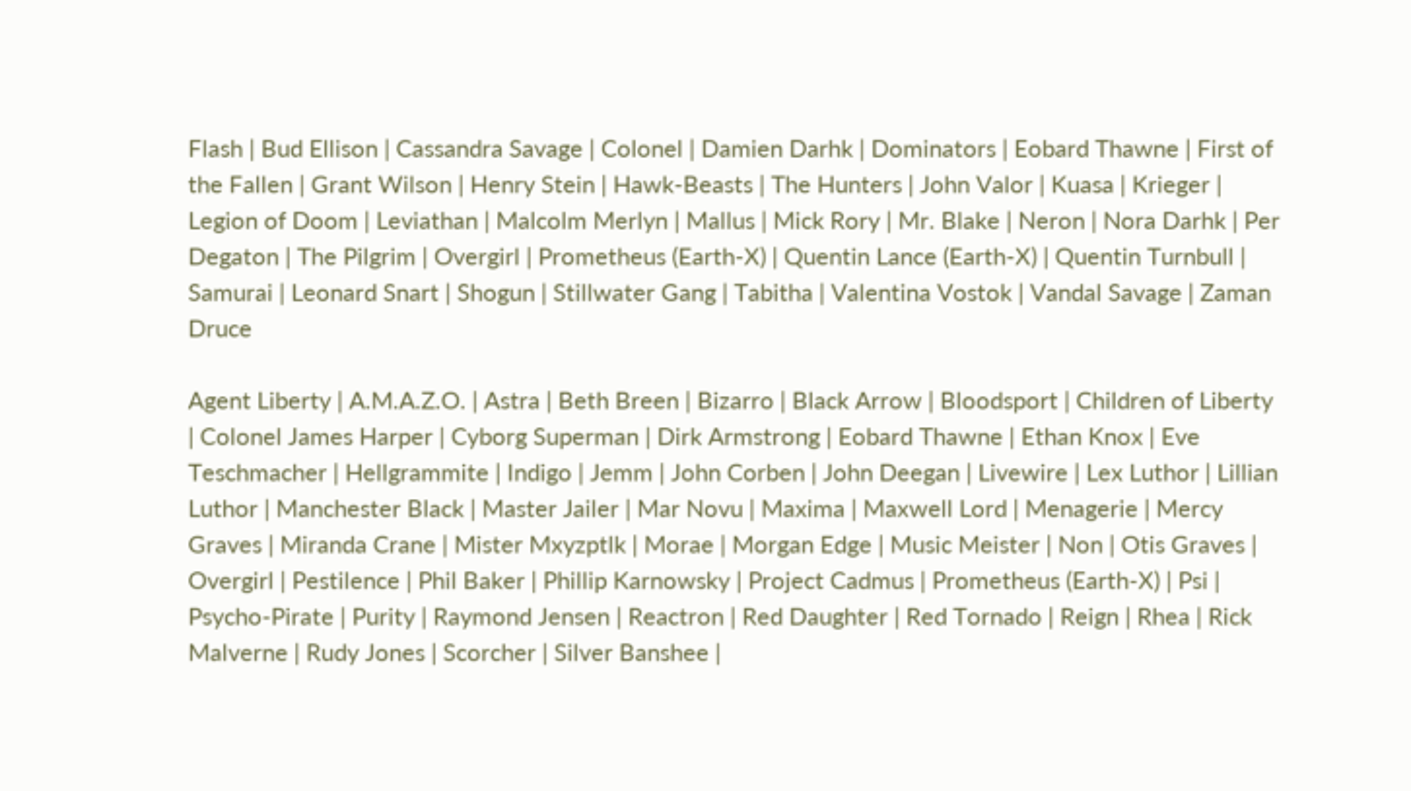Flash | Bud Ellison | Cassandra Savage | Colonel | Damien Darhk | Dominators | Eobard Thawne | First of the Fallen | Grant Wilson | Henry Stein | Hawk-Beasts | The Hunters | John Valor | Kuasa | Krieger | Legion of Doom | Leviathan | Malcolm Merlyn | Mallus | Mick Rory | Mr. Blake | Neron | Nora Darhk | Per Degaton | The Pilgrim | Overgirl | Prometheus (Earth-X) | Quentin Lance (Earth-X) | Quentin Turnbull | Samurai | Leonard Snart | Shogun | Stillwater Gang | Tabitha | Valentina Vostok | Vandal Savage | Zaman Druce

Agent Liberty | A.M.A.Z.O. | Astra | Beth Breen | Bizarro | Black Arrow | Bloodsport | Children of Liberty | Colonel James Harper | Cyborg Superman | Dirk Armstrong | Eobard Thawne | Ethan Knox | Eve Teschmacher | Hellgrammite | Indigo | Jemm | John Corben | John Deegan | Livewire | Lex Luthor | Lillian Luthor | Manchester Black | Master Jailer | Mar Novu | Maxima | Maxwell Lord | Menagerie | Mercy Graves | Miranda Crane | Mister Mxyzptlk | Morae | Morgan Edge | Music Meister | Non | Otis Graves | Overgirl | Pestilence | Phil Baker | Phillip Karnowsky | Project Cadmus | Prometheus (Earth-X) | Psi | Psycho-Pirate | Purity | Raymond Jensen | Reactron | Red Daughter | Red Tornado | Reign | Rhea | Rick Malverne | Rudy Jones | Scorcher | Silver Banshee |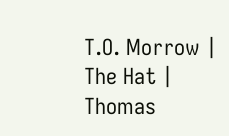T.O. Morrow | The Hat | Thomas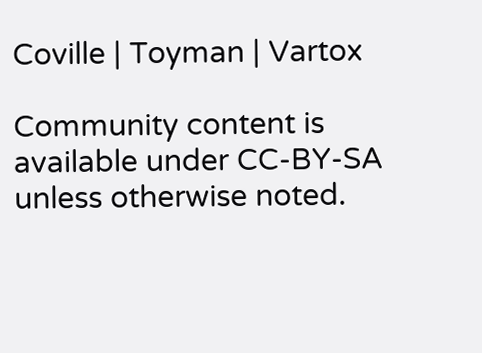Coville | Toyman | Vartox

Community content is available under CC-BY-SA unless otherwise noted.